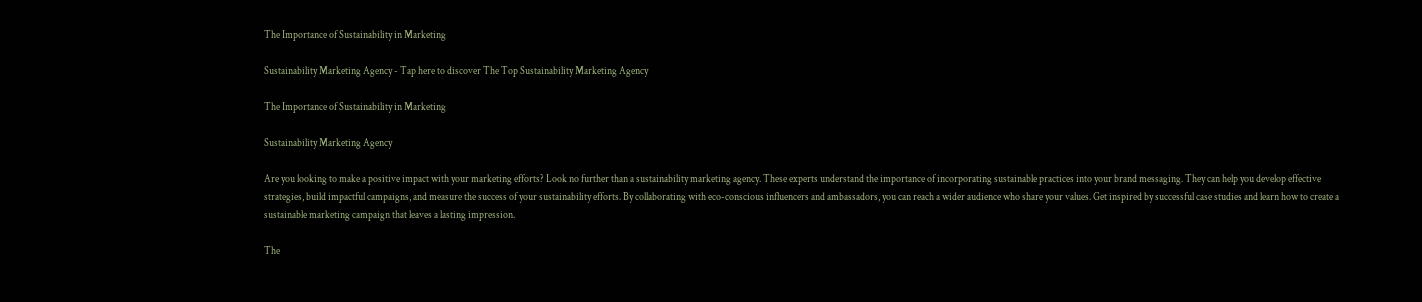The Importance of Sustainability in Marketing

Sustainability Marketing Agency - Tap here to discover The Top Sustainability Marketing Agency

The Importance of Sustainability in Marketing

Sustainability Marketing Agency

Are you looking to make a positive impact with your marketing efforts? Look no further than a sustainability marketing agency. These experts understand the importance of incorporating sustainable practices into your brand messaging. They can help you develop effective strategies, build impactful campaigns, and measure the success of your sustainability efforts. By collaborating with eco-conscious influencers and ambassadors, you can reach a wider audience who share your values. Get inspired by successful case studies and learn how to create a sustainable marketing campaign that leaves a lasting impression.

The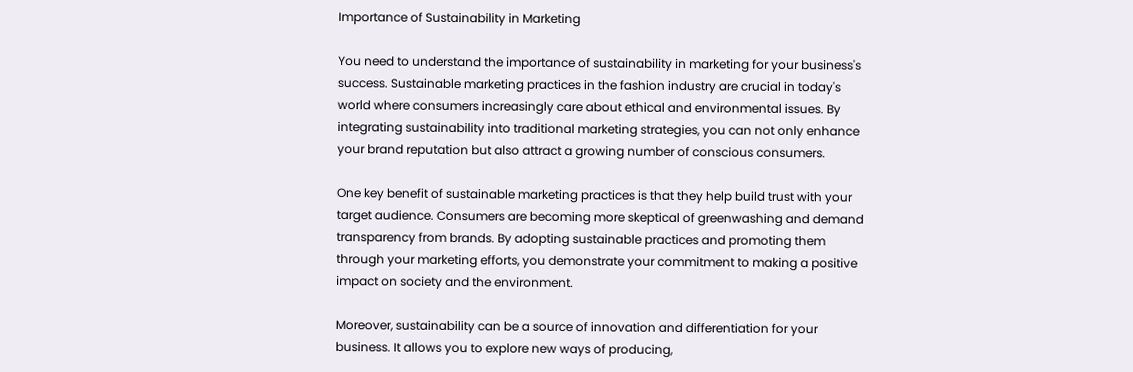Importance of Sustainability in Marketing

You need to understand the importance of sustainability in marketing for your business's success. Sustainable marketing practices in the fashion industry are crucial in today's world where consumers increasingly care about ethical and environmental issues. By integrating sustainability into traditional marketing strategies, you can not only enhance your brand reputation but also attract a growing number of conscious consumers.

One key benefit of sustainable marketing practices is that they help build trust with your target audience. Consumers are becoming more skeptical of greenwashing and demand transparency from brands. By adopting sustainable practices and promoting them through your marketing efforts, you demonstrate your commitment to making a positive impact on society and the environment.

Moreover, sustainability can be a source of innovation and differentiation for your business. It allows you to explore new ways of producing,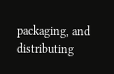packaging, and distributing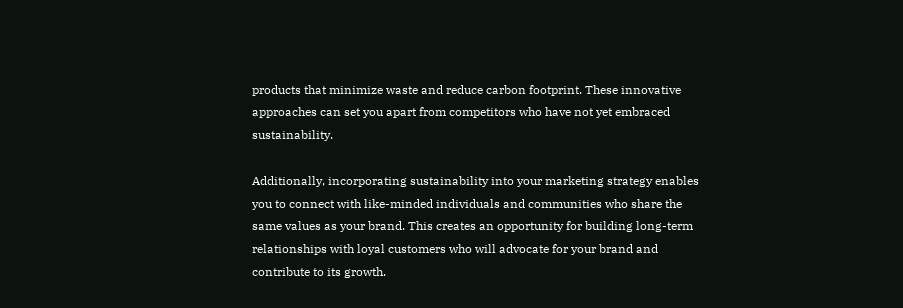products that minimize waste and reduce carbon footprint. These innovative approaches can set you apart from competitors who have not yet embraced sustainability.

Additionally, incorporating sustainability into your marketing strategy enables you to connect with like-minded individuals and communities who share the same values as your brand. This creates an opportunity for building long-term relationships with loyal customers who will advocate for your brand and contribute to its growth.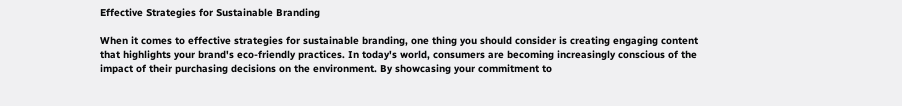Effective Strategies for Sustainable Branding

When it comes to effective strategies for sustainable branding, one thing you should consider is creating engaging content that highlights your brand's eco-friendly practices. In today's world, consumers are becoming increasingly conscious of the impact of their purchasing decisions on the environment. By showcasing your commitment to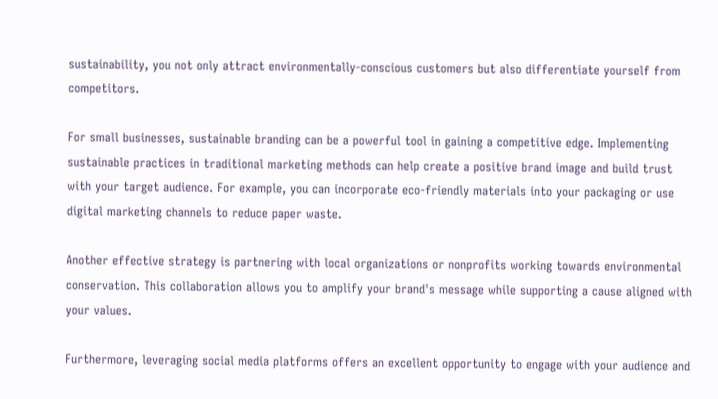sustainability, you not only attract environmentally-conscious customers but also differentiate yourself from competitors.

For small businesses, sustainable branding can be a powerful tool in gaining a competitive edge. Implementing sustainable practices in traditional marketing methods can help create a positive brand image and build trust with your target audience. For example, you can incorporate eco-friendly materials into your packaging or use digital marketing channels to reduce paper waste.

Another effective strategy is partnering with local organizations or nonprofits working towards environmental conservation. This collaboration allows you to amplify your brand's message while supporting a cause aligned with your values.

Furthermore, leveraging social media platforms offers an excellent opportunity to engage with your audience and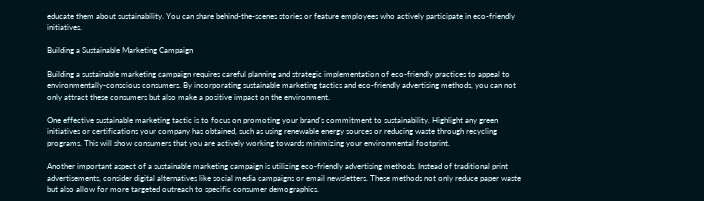educate them about sustainability. You can share behind-the-scenes stories or feature employees who actively participate in eco-friendly initiatives.

Building a Sustainable Marketing Campaign

Building a sustainable marketing campaign requires careful planning and strategic implementation of eco-friendly practices to appeal to environmentally-conscious consumers. By incorporating sustainable marketing tactics and eco-friendly advertising methods, you can not only attract these consumers but also make a positive impact on the environment.

One effective sustainable marketing tactic is to focus on promoting your brand's commitment to sustainability. Highlight any green initiatives or certifications your company has obtained, such as using renewable energy sources or reducing waste through recycling programs. This will show consumers that you are actively working towards minimizing your environmental footprint.

Another important aspect of a sustainable marketing campaign is utilizing eco-friendly advertising methods. Instead of traditional print advertisements, consider digital alternatives like social media campaigns or email newsletters. These methods not only reduce paper waste but also allow for more targeted outreach to specific consumer demographics.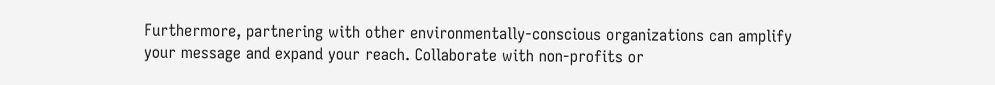Furthermore, partnering with other environmentally-conscious organizations can amplify your message and expand your reach. Collaborate with non-profits or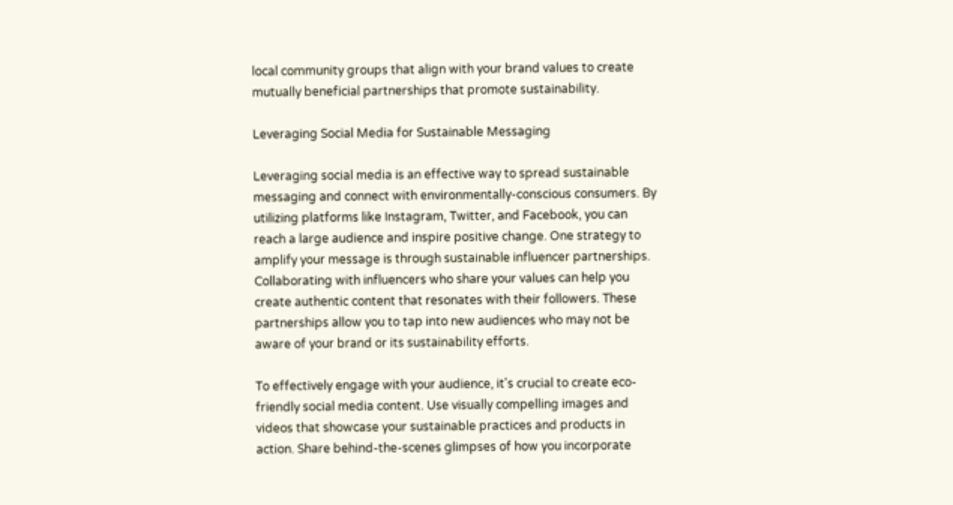local community groups that align with your brand values to create mutually beneficial partnerships that promote sustainability.

Leveraging Social Media for Sustainable Messaging

Leveraging social media is an effective way to spread sustainable messaging and connect with environmentally-conscious consumers. By utilizing platforms like Instagram, Twitter, and Facebook, you can reach a large audience and inspire positive change. One strategy to amplify your message is through sustainable influencer partnerships. Collaborating with influencers who share your values can help you create authentic content that resonates with their followers. These partnerships allow you to tap into new audiences who may not be aware of your brand or its sustainability efforts.

To effectively engage with your audience, it's crucial to create eco-friendly social media content. Use visually compelling images and videos that showcase your sustainable practices and products in action. Share behind-the-scenes glimpses of how you incorporate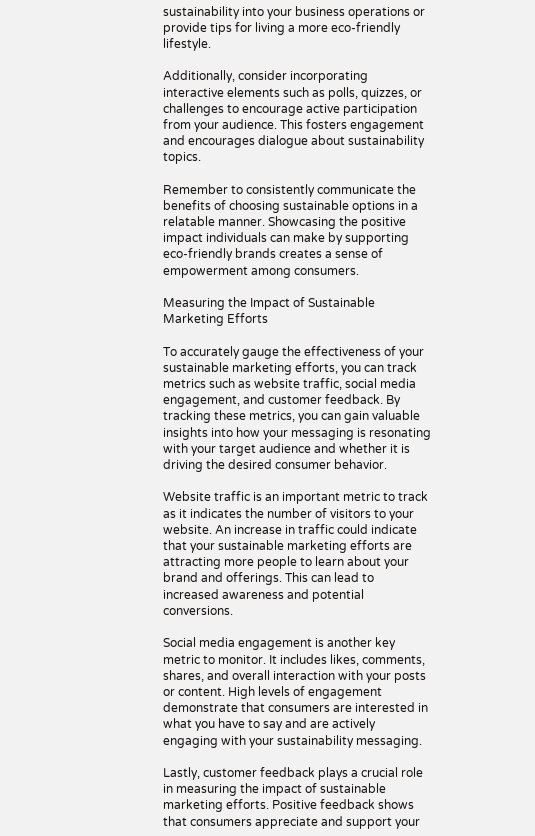sustainability into your business operations or provide tips for living a more eco-friendly lifestyle.

Additionally, consider incorporating interactive elements such as polls, quizzes, or challenges to encourage active participation from your audience. This fosters engagement and encourages dialogue about sustainability topics.

Remember to consistently communicate the benefits of choosing sustainable options in a relatable manner. Showcasing the positive impact individuals can make by supporting eco-friendly brands creates a sense of empowerment among consumers.

Measuring the Impact of Sustainable Marketing Efforts

To accurately gauge the effectiveness of your sustainable marketing efforts, you can track metrics such as website traffic, social media engagement, and customer feedback. By tracking these metrics, you can gain valuable insights into how your messaging is resonating with your target audience and whether it is driving the desired consumer behavior.

Website traffic is an important metric to track as it indicates the number of visitors to your website. An increase in traffic could indicate that your sustainable marketing efforts are attracting more people to learn about your brand and offerings. This can lead to increased awareness and potential conversions.

Social media engagement is another key metric to monitor. It includes likes, comments, shares, and overall interaction with your posts or content. High levels of engagement demonstrate that consumers are interested in what you have to say and are actively engaging with your sustainability messaging.

Lastly, customer feedback plays a crucial role in measuring the impact of sustainable marketing efforts. Positive feedback shows that consumers appreciate and support your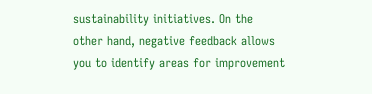sustainability initiatives. On the other hand, negative feedback allows you to identify areas for improvement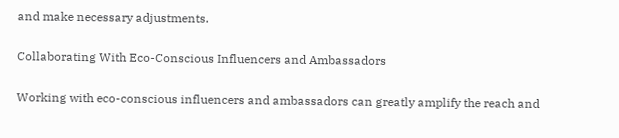and make necessary adjustments.

Collaborating With Eco-Conscious Influencers and Ambassadors

Working with eco-conscious influencers and ambassadors can greatly amplify the reach and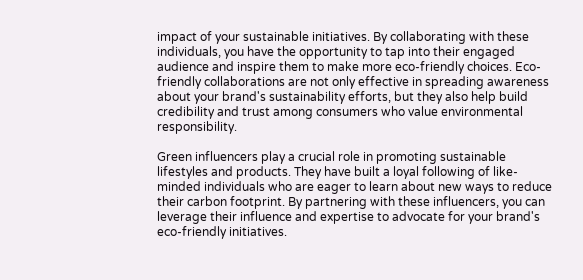impact of your sustainable initiatives. By collaborating with these individuals, you have the opportunity to tap into their engaged audience and inspire them to make more eco-friendly choices. Eco-friendly collaborations are not only effective in spreading awareness about your brand's sustainability efforts, but they also help build credibility and trust among consumers who value environmental responsibility.

Green influencers play a crucial role in promoting sustainable lifestyles and products. They have built a loyal following of like-minded individuals who are eager to learn about new ways to reduce their carbon footprint. By partnering with these influencers, you can leverage their influence and expertise to advocate for your brand's eco-friendly initiatives.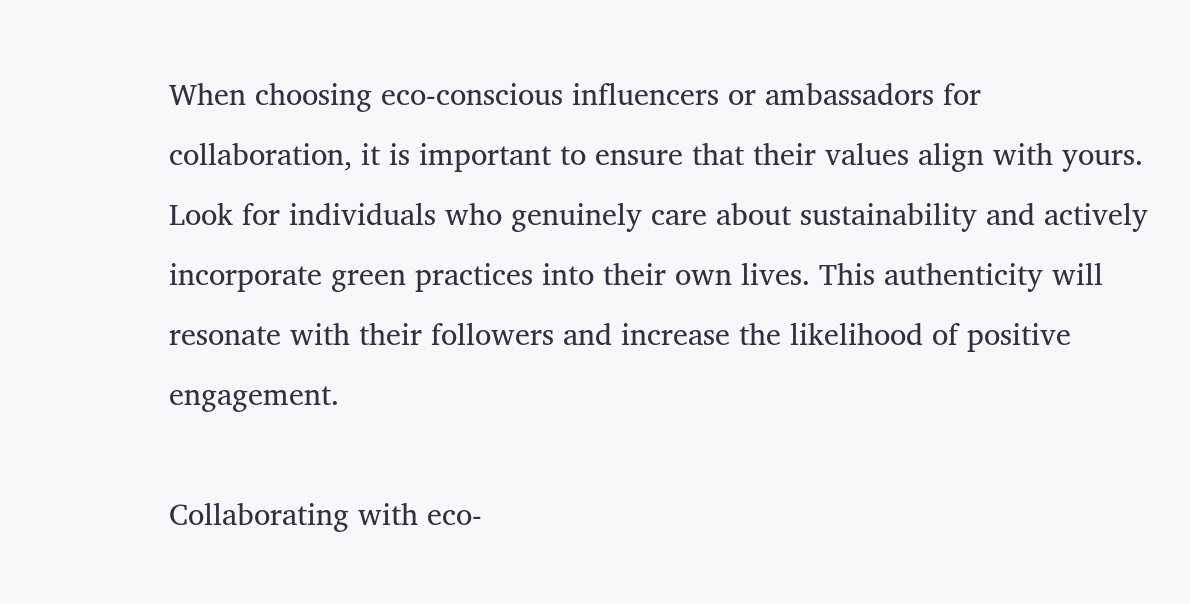When choosing eco-conscious influencers or ambassadors for collaboration, it is important to ensure that their values align with yours. Look for individuals who genuinely care about sustainability and actively incorporate green practices into their own lives. This authenticity will resonate with their followers and increase the likelihood of positive engagement.

Collaborating with eco-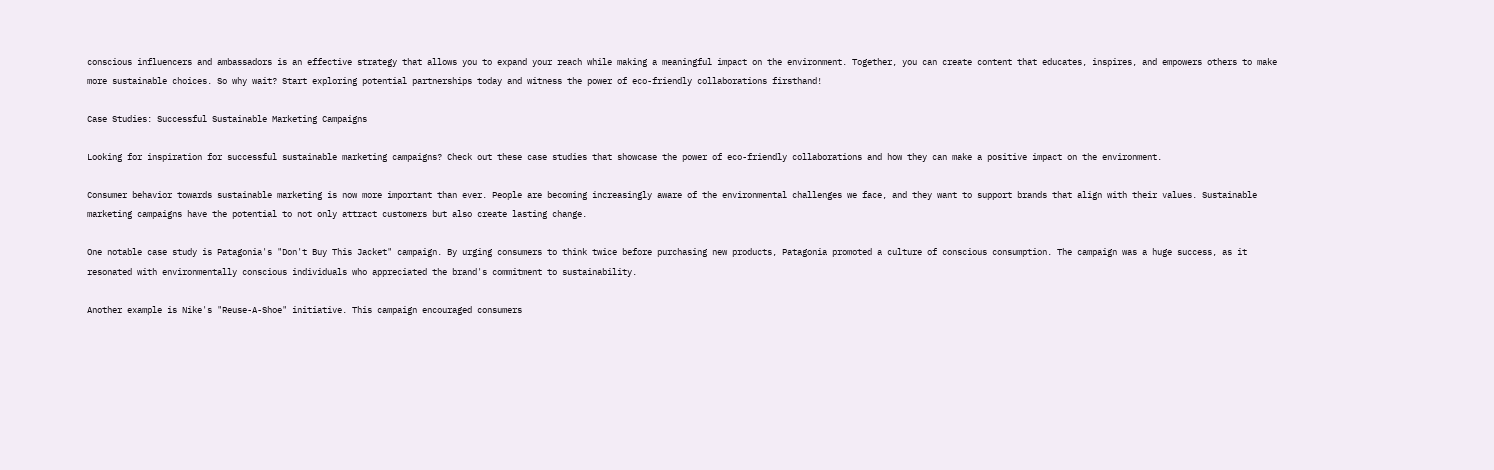conscious influencers and ambassadors is an effective strategy that allows you to expand your reach while making a meaningful impact on the environment. Together, you can create content that educates, inspires, and empowers others to make more sustainable choices. So why wait? Start exploring potential partnerships today and witness the power of eco-friendly collaborations firsthand!

Case Studies: Successful Sustainable Marketing Campaigns

Looking for inspiration for successful sustainable marketing campaigns? Check out these case studies that showcase the power of eco-friendly collaborations and how they can make a positive impact on the environment.

Consumer behavior towards sustainable marketing is now more important than ever. People are becoming increasingly aware of the environmental challenges we face, and they want to support brands that align with their values. Sustainable marketing campaigns have the potential to not only attract customers but also create lasting change.

One notable case study is Patagonia's "Don't Buy This Jacket" campaign. By urging consumers to think twice before purchasing new products, Patagonia promoted a culture of conscious consumption. The campaign was a huge success, as it resonated with environmentally conscious individuals who appreciated the brand's commitment to sustainability.

Another example is Nike's "Reuse-A-Shoe" initiative. This campaign encouraged consumers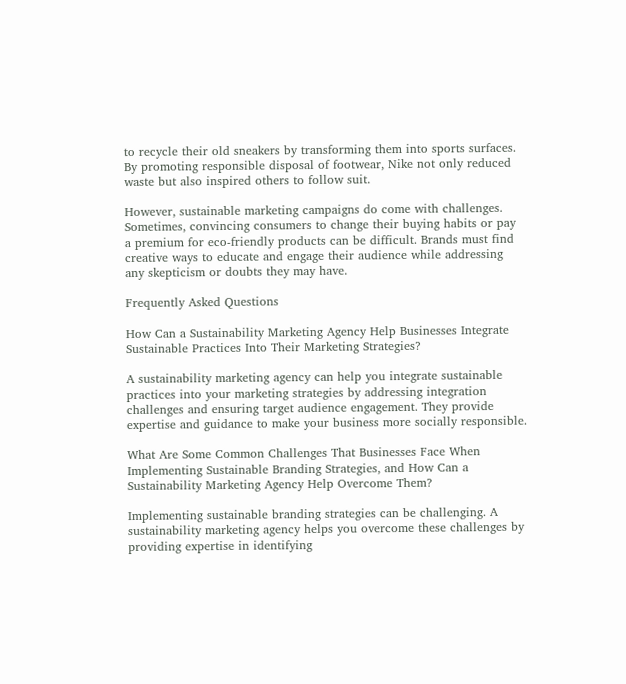to recycle their old sneakers by transforming them into sports surfaces. By promoting responsible disposal of footwear, Nike not only reduced waste but also inspired others to follow suit.

However, sustainable marketing campaigns do come with challenges. Sometimes, convincing consumers to change their buying habits or pay a premium for eco-friendly products can be difficult. Brands must find creative ways to educate and engage their audience while addressing any skepticism or doubts they may have.

Frequently Asked Questions

How Can a Sustainability Marketing Agency Help Businesses Integrate Sustainable Practices Into Their Marketing Strategies?

A sustainability marketing agency can help you integrate sustainable practices into your marketing strategies by addressing integration challenges and ensuring target audience engagement. They provide expertise and guidance to make your business more socially responsible.

What Are Some Common Challenges That Businesses Face When Implementing Sustainable Branding Strategies, and How Can a Sustainability Marketing Agency Help Overcome Them?

Implementing sustainable branding strategies can be challenging. A sustainability marketing agency helps you overcome these challenges by providing expertise in identifying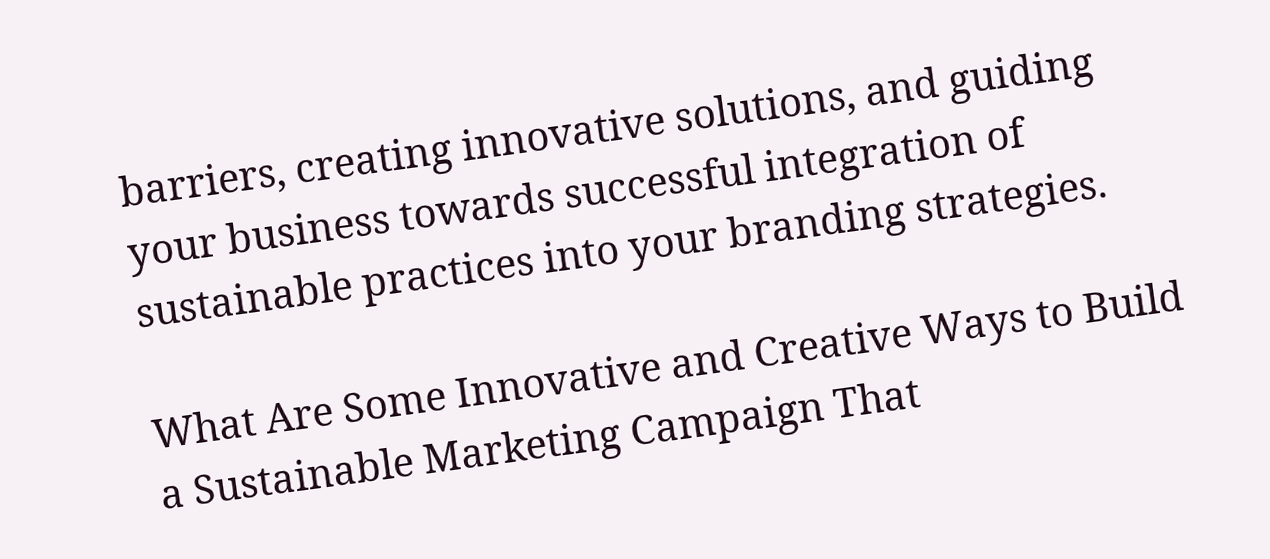barriers, creating innovative solutions, and guiding your business towards successful integration of sustainable practices into your branding strategies.

What Are Some Innovative and Creative Ways to Build a Sustainable Marketing Campaign That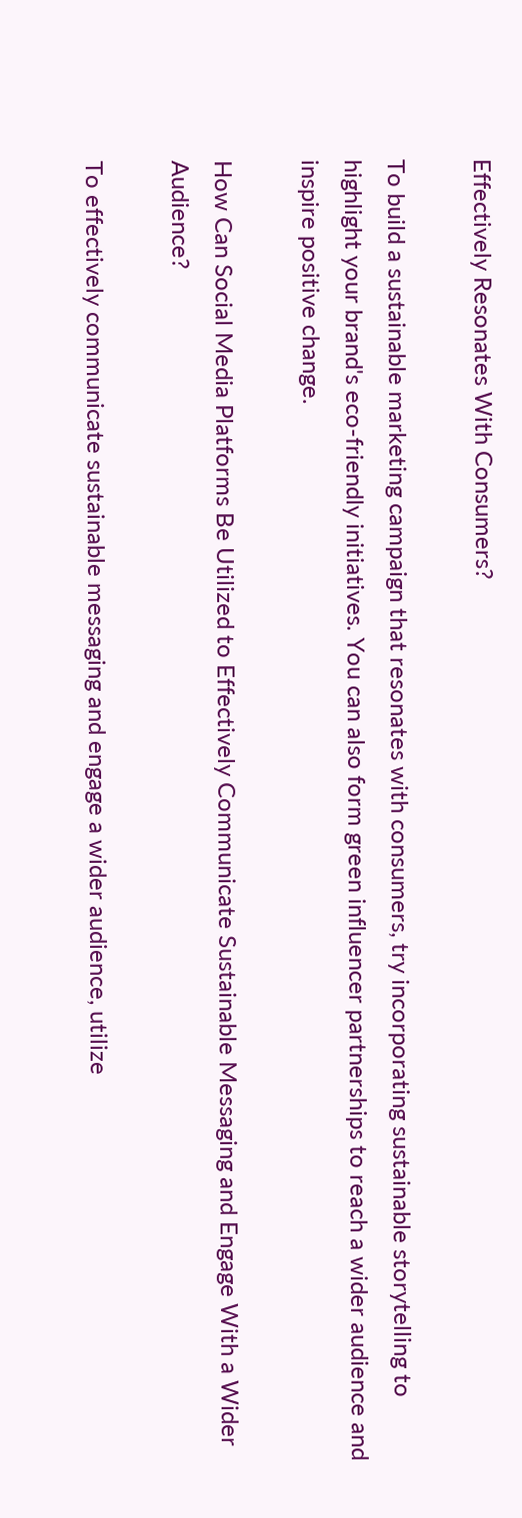Effectively Resonates With Consumers?

To build a sustainable marketing campaign that resonates with consumers, try incorporating sustainable storytelling to highlight your brand's eco-friendly initiatives. You can also form green influencer partnerships to reach a wider audience and inspire positive change.

How Can Social Media Platforms Be Utilized to Effectively Communicate Sustainable Messaging and Engage With a Wider Audience?

To effectively communicate sustainable messaging and engage a wider audience, utilize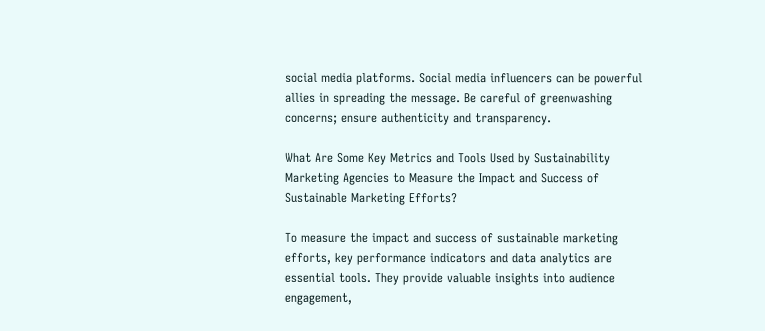social media platforms. Social media influencers can be powerful allies in spreading the message. Be careful of greenwashing concerns; ensure authenticity and transparency.

What Are Some Key Metrics and Tools Used by Sustainability Marketing Agencies to Measure the Impact and Success of Sustainable Marketing Efforts?

To measure the impact and success of sustainable marketing efforts, key performance indicators and data analytics are essential tools. They provide valuable insights into audience engagement,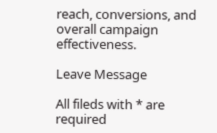reach, conversions, and overall campaign effectiveness.

Leave Message

All fileds with * are required